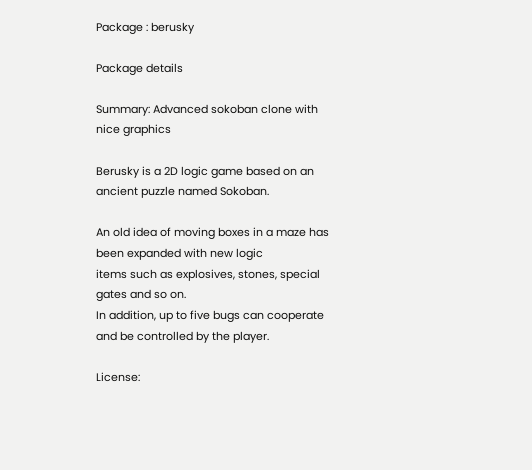Package : berusky

Package details

Summary: Advanced sokoban clone with nice graphics

Berusky is a 2D logic game based on an ancient puzzle named Sokoban.

An old idea of moving boxes in a maze has been expanded with new logic
items such as explosives, stones, special gates and so on.
In addition, up to five bugs can cooperate and be controlled by the player.

License: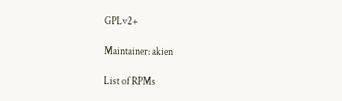GPLv2+

Maintainer: akien

List of RPMs